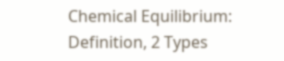Chemical Equilibrium: Definition, 2 Types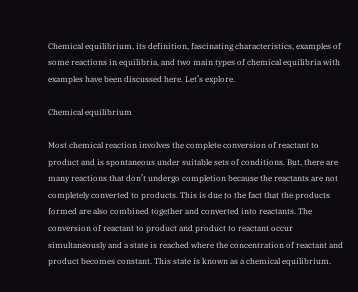Chemical equilibrium, its definition, fascinating characteristics, examples of some reactions in equilibria, and two main types of chemical equilibria with examples have been discussed here. Let’s explore.

Chemical equilibrium

Most chemical reaction involves the complete conversion of reactant to product and is spontaneous under suitable sets of conditions. But, there are many reactions that don’t undergo completion because the reactants are not completely converted to products. This is due to the fact that the products formed are also combined together and converted into reactants. The conversion of reactant to product and product to reactant occur simultaneously and a state is reached where the concentration of reactant and product becomes constant. This state is known as a chemical equilibrium.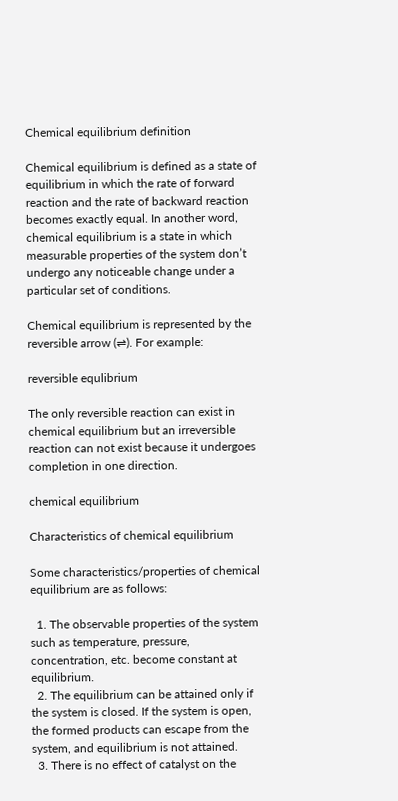Chemical equilibrium definition

Chemical equilibrium is defined as a state of equilibrium in which the rate of forward reaction and the rate of backward reaction becomes exactly equal. In another word, chemical equilibrium is a state in which measurable properties of the system don’t undergo any noticeable change under a particular set of conditions.

Chemical equilibrium is represented by the reversible arrow (⇌). For example:

reversible equlibrium

The only reversible reaction can exist in chemical equilibrium but an irreversible reaction can not exist because it undergoes completion in one direction.

chemical equilibrium

Characteristics of chemical equilibrium

Some characteristics/properties of chemical equilibrium are as follows:

  1. The observable properties of the system such as temperature, pressure, concentration, etc. become constant at equilibrium.
  2. The equilibrium can be attained only if the system is closed. If the system is open, the formed products can escape from the system, and equilibrium is not attained.
  3. There is no effect of catalyst on the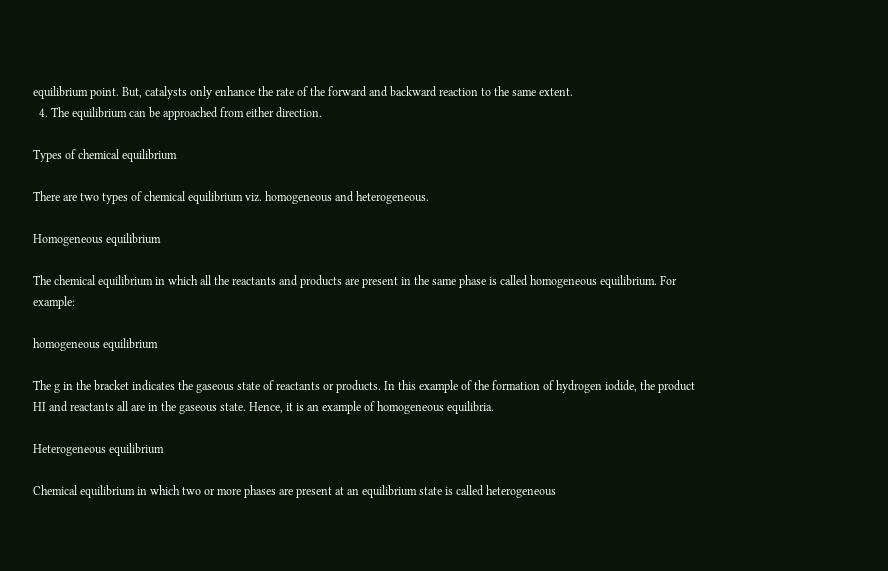equilibrium point. But, catalysts only enhance the rate of the forward and backward reaction to the same extent.
  4. The equilibrium can be approached from either direction.

Types of chemical equilibrium

There are two types of chemical equilibrium viz. homogeneous and heterogeneous.

Homogeneous equilibrium

The chemical equilibrium in which all the reactants and products are present in the same phase is called homogeneous equilibrium. For example:

homogeneous equilibrium

The g in the bracket indicates the gaseous state of reactants or products. In this example of the formation of hydrogen iodide, the product HI and reactants all are in the gaseous state. Hence, it is an example of homogeneous equilibria.

Heterogeneous equilibrium

Chemical equilibrium in which two or more phases are present at an equilibrium state is called heterogeneous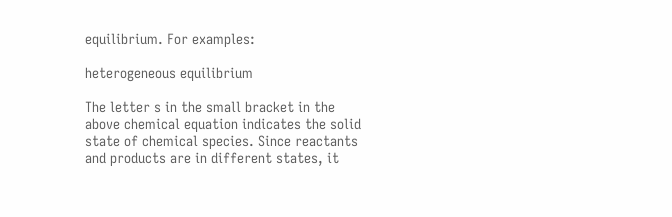equilibrium. For examples:

heterogeneous equilibrium

The letter s in the small bracket in the above chemical equation indicates the solid state of chemical species. Since reactants and products are in different states, it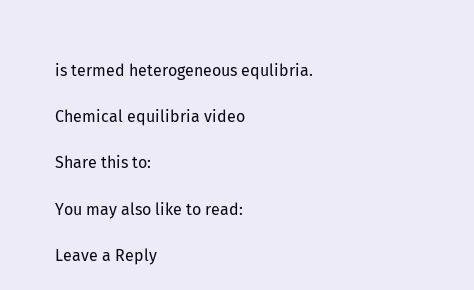is termed heterogeneous equlibria.

Chemical equilibria video

Share this to:

You may also like to read:

Leave a Reply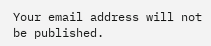Your email address will not be published.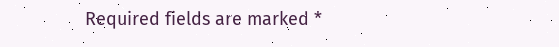Required fields are marked *